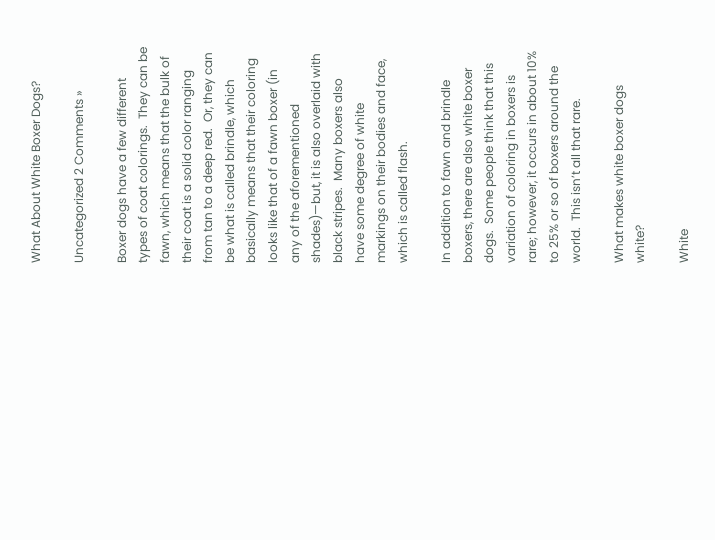What About White Boxer Dogs?

Uncategorized 2 Comments »

Boxer dogs have a few different types of coat colorings.  They can be fawn, which means that the bulk of their coat is a solid color ranging from tan to a deep red.  Or, they can be what is called brindle, which basically means that their coloring looks like that of a fawn boxer (in any of the aforementioned shades)—but, it is also overlaid with black stripes.  Many boxers also have some degree of white markings on their bodies and face, which is called flash.

In addition to fawn and brindle boxers, there are also white boxer dogs.  Some people think that this variation of coloring in boxers is rare; however, it occurs in about 10% to 25% or so of boxers around the world.  This isn’t all that rare.

What makes white boxer dogs white?

White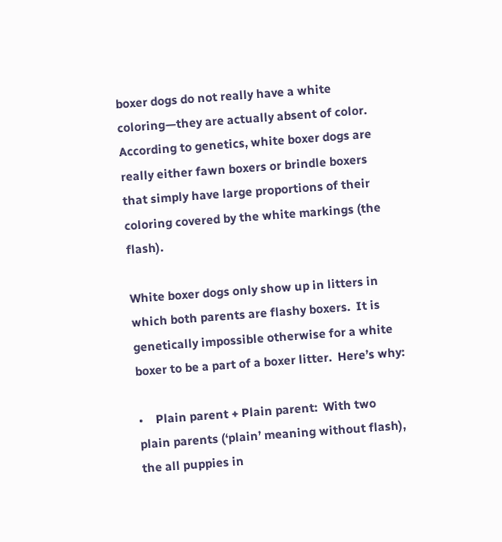boxer dogs do not really have a white coloring—they are actually absent of color.  According to genetics, white boxer dogs are really either fawn boxers or brindle boxers that simply have large proportions of their coloring covered by the white markings (the flash).

White boxer dogs only show up in litters in which both parents are flashy boxers.  It is genetically impossible otherwise for a white boxer to be a part of a boxer litter.  Here’s why:

•    Plain parent + Plain parent:  With two plain parents (‘plain’ meaning without flash), the all puppies in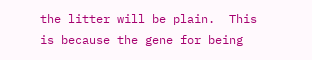the litter will be plain.  This is because the gene for being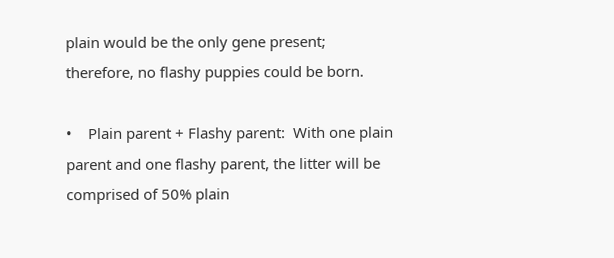plain would be the only gene present; therefore, no flashy puppies could be born.

•    Plain parent + Flashy parent:  With one plain parent and one flashy parent, the litter will be comprised of 50% plain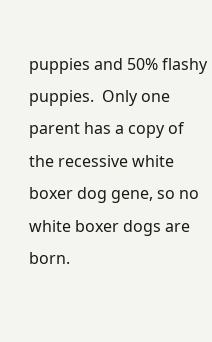puppies and 50% flashy puppies.  Only one parent has a copy of the recessive white boxer dog gene, so no white boxer dogs are born.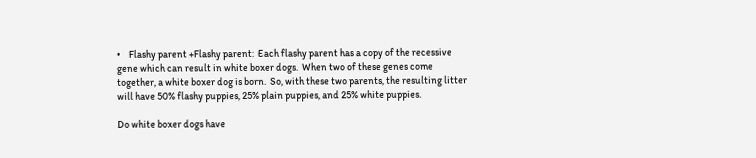•    Flashy parent +Flashy parent:  Each flashy parent has a copy of the recessive gene which can result in white boxer dogs.  When two of these genes come together, a white boxer dog is born.  So, with these two parents, the resulting litter will have 50% flashy puppies, 25% plain puppies, and 25% white puppies.

Do white boxer dogs have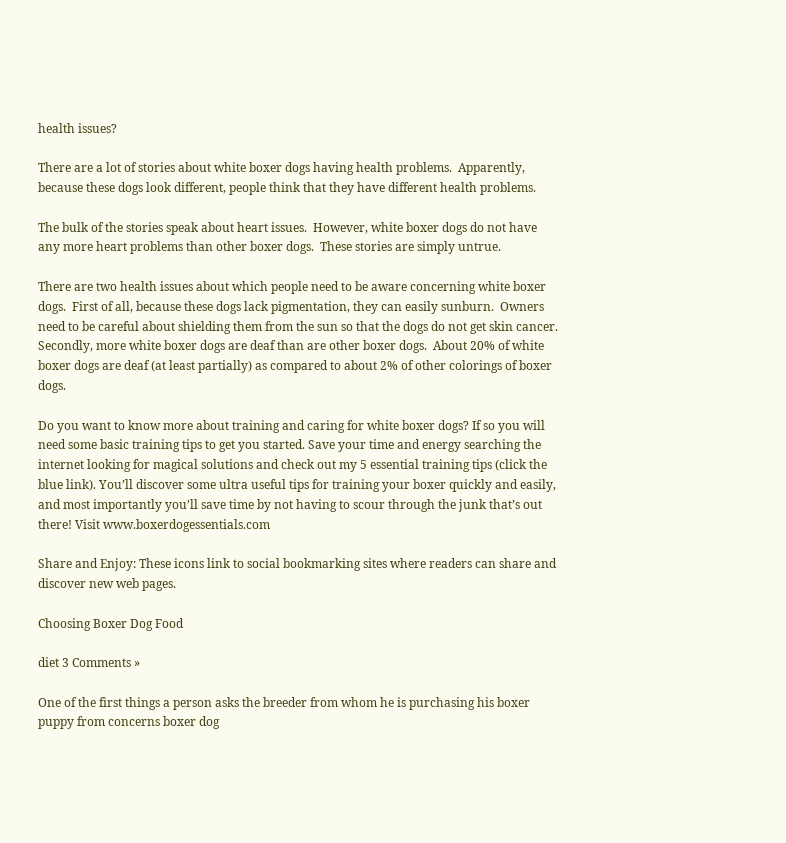health issues?

There are a lot of stories about white boxer dogs having health problems.  Apparently, because these dogs look different, people think that they have different health problems.

The bulk of the stories speak about heart issues.  However, white boxer dogs do not have any more heart problems than other boxer dogs.  These stories are simply untrue.

There are two health issues about which people need to be aware concerning white boxer dogs.  First of all, because these dogs lack pigmentation, they can easily sunburn.  Owners need to be careful about shielding them from the sun so that the dogs do not get skin cancer.  Secondly, more white boxer dogs are deaf than are other boxer dogs.  About 20% of white boxer dogs are deaf (at least partially) as compared to about 2% of other colorings of boxer dogs.

Do you want to know more about training and caring for white boxer dogs? If so you will need some basic training tips to get you started. Save your time and energy searching the internet looking for magical solutions and check out my 5 essential training tips (click the blue link). You’ll discover some ultra useful tips for training your boxer quickly and easily, and most importantly you’ll save time by not having to scour through the junk that’s out there! Visit www.boxerdogessentials.com

Share and Enjoy: These icons link to social bookmarking sites where readers can share and discover new web pages.

Choosing Boxer Dog Food

diet 3 Comments »

One of the first things a person asks the breeder from whom he is purchasing his boxer puppy from concerns boxer dog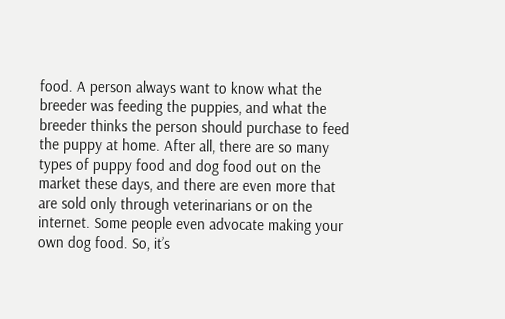food. A person always want to know what the breeder was feeding the puppies, and what the breeder thinks the person should purchase to feed the puppy at home. After all, there are so many types of puppy food and dog food out on the market these days, and there are even more that are sold only through veterinarians or on the internet. Some people even advocate making your own dog food. So, it’s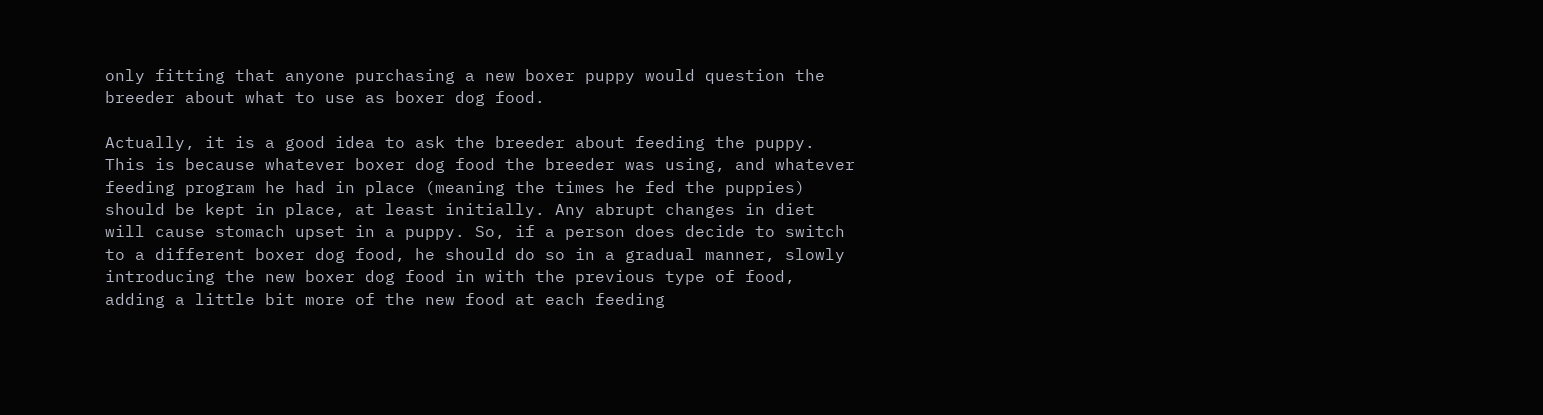only fitting that anyone purchasing a new boxer puppy would question the breeder about what to use as boxer dog food.

Actually, it is a good idea to ask the breeder about feeding the puppy. This is because whatever boxer dog food the breeder was using, and whatever feeding program he had in place (meaning the times he fed the puppies) should be kept in place, at least initially. Any abrupt changes in diet will cause stomach upset in a puppy. So, if a person does decide to switch to a different boxer dog food, he should do so in a gradual manner, slowly introducing the new boxer dog food in with the previous type of food, adding a little bit more of the new food at each feeding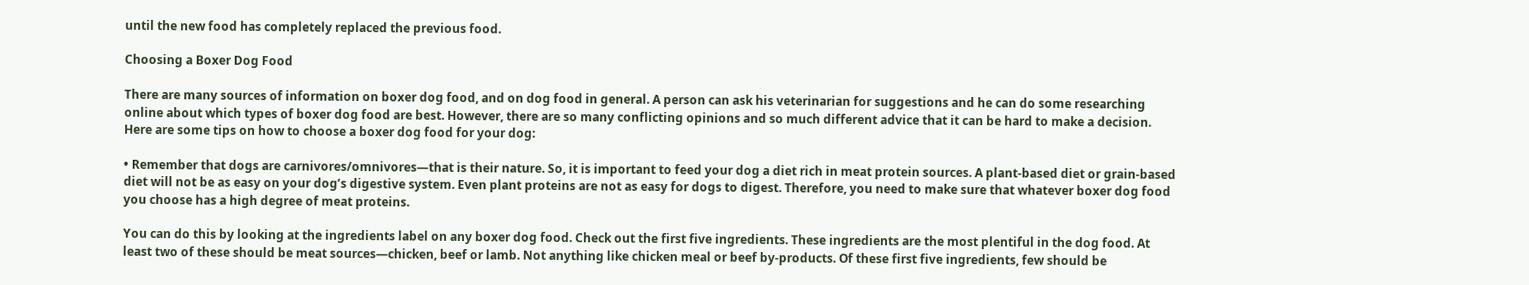until the new food has completely replaced the previous food.

Choosing a Boxer Dog Food

There are many sources of information on boxer dog food, and on dog food in general. A person can ask his veterinarian for suggestions and he can do some researching online about which types of boxer dog food are best. However, there are so many conflicting opinions and so much different advice that it can be hard to make a decision. Here are some tips on how to choose a boxer dog food for your dog:

• Remember that dogs are carnivores/omnivores—that is their nature. So, it is important to feed your dog a diet rich in meat protein sources. A plant-based diet or grain-based diet will not be as easy on your dog’s digestive system. Even plant proteins are not as easy for dogs to digest. Therefore, you need to make sure that whatever boxer dog food you choose has a high degree of meat proteins.

You can do this by looking at the ingredients label on any boxer dog food. Check out the first five ingredients. These ingredients are the most plentiful in the dog food. At least two of these should be meat sources—chicken, beef or lamb. Not anything like chicken meal or beef by-products. Of these first five ingredients, few should be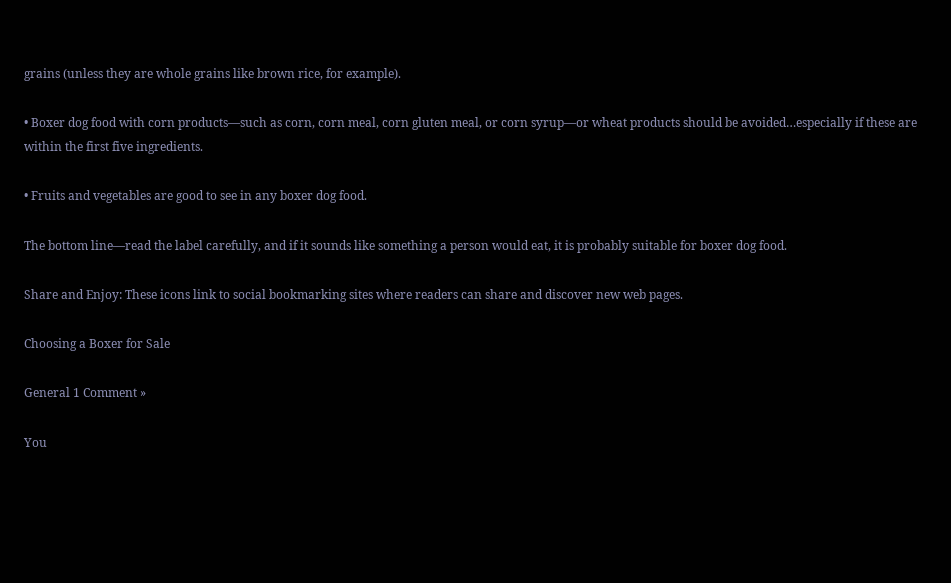grains (unless they are whole grains like brown rice, for example).

• Boxer dog food with corn products—such as corn, corn meal, corn gluten meal, or corn syrup—or wheat products should be avoided…especially if these are within the first five ingredients.

• Fruits and vegetables are good to see in any boxer dog food.

The bottom line—read the label carefully, and if it sounds like something a person would eat, it is probably suitable for boxer dog food.

Share and Enjoy: These icons link to social bookmarking sites where readers can share and discover new web pages.

Choosing a Boxer for Sale

General 1 Comment »

You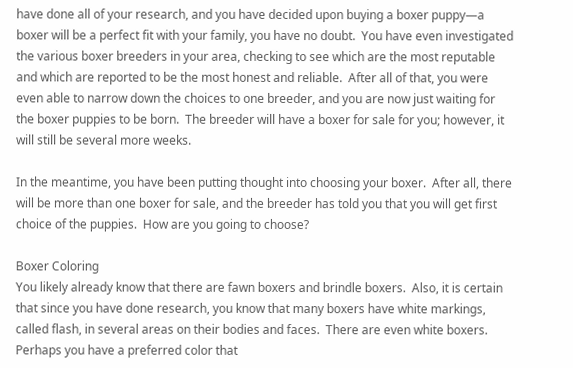have done all of your research, and you have decided upon buying a boxer puppy—a boxer will be a perfect fit with your family, you have no doubt.  You have even investigated the various boxer breeders in your area, checking to see which are the most reputable and which are reported to be the most honest and reliable.  After all of that, you were even able to narrow down the choices to one breeder, and you are now just waiting for the boxer puppies to be born.  The breeder will have a boxer for sale for you; however, it will still be several more weeks.

In the meantime, you have been putting thought into choosing your boxer.  After all, there will be more than one boxer for sale, and the breeder has told you that you will get first choice of the puppies.  How are you going to choose?

Boxer Coloring
You likely already know that there are fawn boxers and brindle boxers.  Also, it is certain that since you have done research, you know that many boxers have white markings, called flash, in several areas on their bodies and faces.  There are even white boxers.  Perhaps you have a preferred color that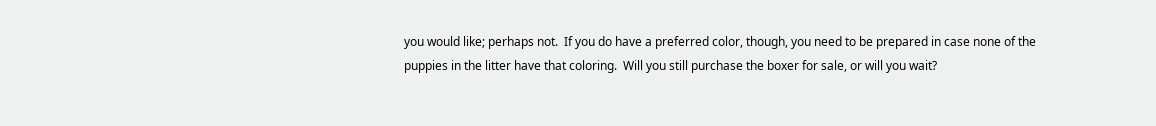you would like; perhaps not.  If you do have a preferred color, though, you need to be prepared in case none of the puppies in the litter have that coloring.  Will you still purchase the boxer for sale, or will you wait?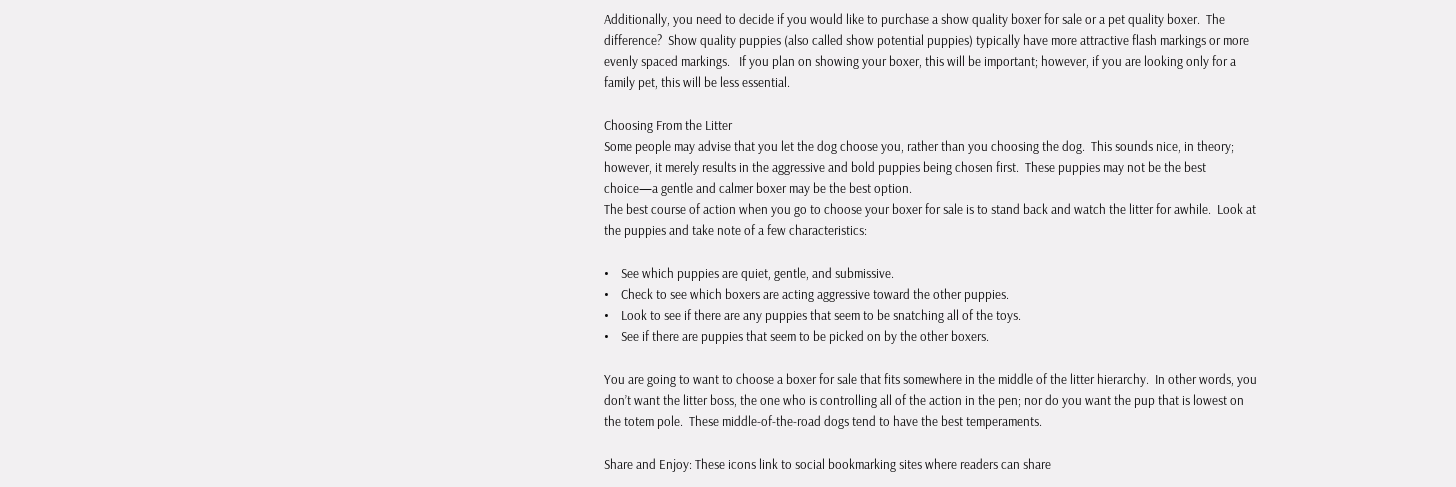Additionally, you need to decide if you would like to purchase a show quality boxer for sale or a pet quality boxer.  The difference?  Show quality puppies (also called show potential puppies) typically have more attractive flash markings or more evenly spaced markings.   If you plan on showing your boxer, this will be important; however, if you are looking only for a family pet, this will be less essential.

Choosing From the Litter
Some people may advise that you let the dog choose you, rather than you choosing the dog.  This sounds nice, in theory; however, it merely results in the aggressive and bold puppies being chosen first.  These puppies may not be the best choice—a gentle and calmer boxer may be the best option.
The best course of action when you go to choose your boxer for sale is to stand back and watch the litter for awhile.  Look at the puppies and take note of a few characteristics:

•    See which puppies are quiet, gentle, and submissive.
•    Check to see which boxers are acting aggressive toward the other puppies.
•    Look to see if there are any puppies that seem to be snatching all of the toys.
•    See if there are puppies that seem to be picked on by the other boxers.

You are going to want to choose a boxer for sale that fits somewhere in the middle of the litter hierarchy.  In other words, you don’t want the litter boss, the one who is controlling all of the action in the pen; nor do you want the pup that is lowest on the totem pole.  These middle-of-the-road dogs tend to have the best temperaments.

Share and Enjoy: These icons link to social bookmarking sites where readers can share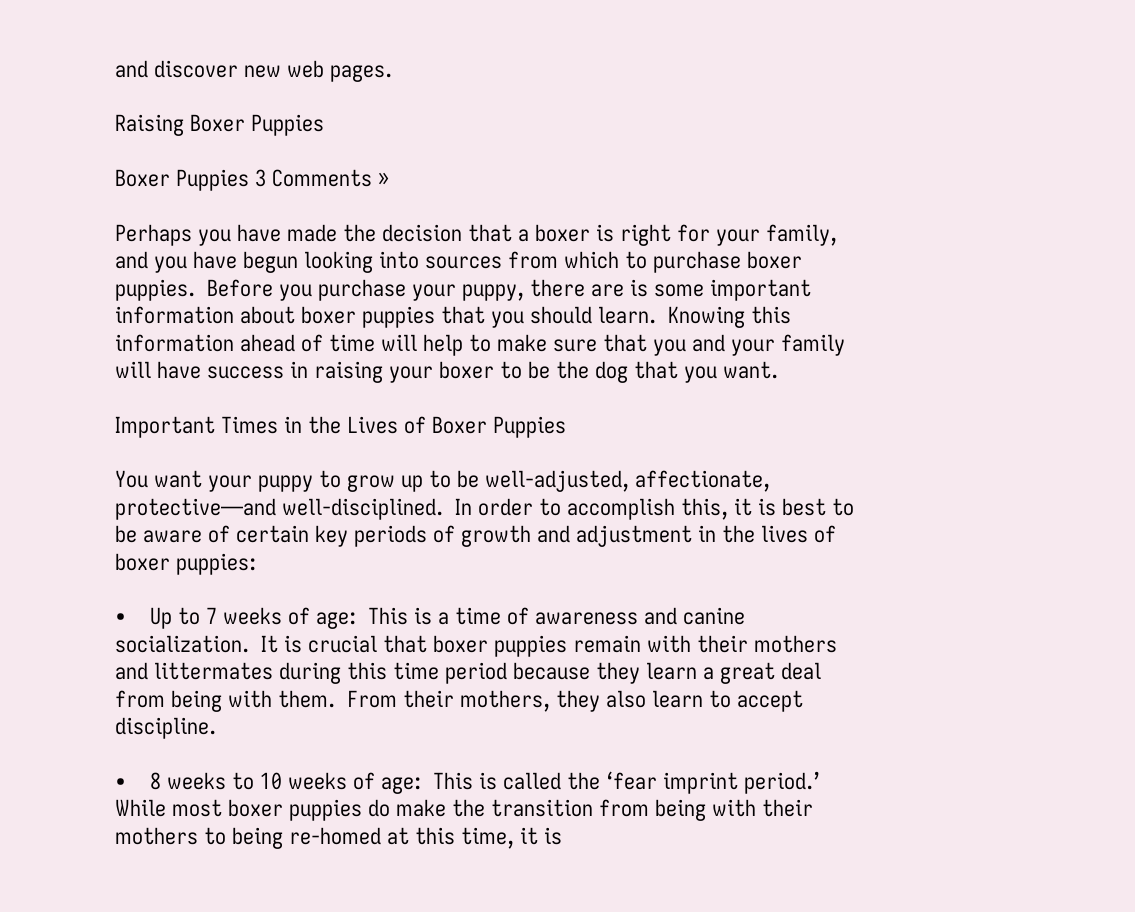and discover new web pages.

Raising Boxer Puppies

Boxer Puppies 3 Comments »

Perhaps you have made the decision that a boxer is right for your family, and you have begun looking into sources from which to purchase boxer puppies.  Before you purchase your puppy, there are is some important information about boxer puppies that you should learn.  Knowing this information ahead of time will help to make sure that you and your family will have success in raising your boxer to be the dog that you want.

Important Times in the Lives of Boxer Puppies

You want your puppy to grow up to be well-adjusted, affectionate, protective—and well-disciplined.  In order to accomplish this, it is best to be aware of certain key periods of growth and adjustment in the lives of boxer puppies:

•    Up to 7 weeks of age:  This is a time of awareness and canine socialization.  It is crucial that boxer puppies remain with their mothers and littermates during this time period because they learn a great deal from being with them.  From their mothers, they also learn to accept discipline.

•    8 weeks to 10 weeks of age:  This is called the ‘fear imprint period.’  While most boxer puppies do make the transition from being with their mothers to being re-homed at this time, it is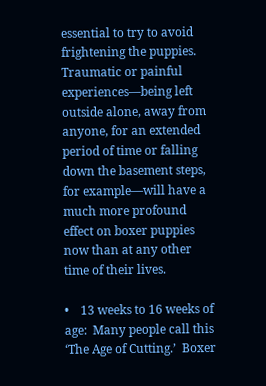essential to try to avoid frightening the puppies.  Traumatic or painful experiences—being left outside alone, away from anyone, for an extended period of time or falling down the basement steps, for example—will have a much more profound effect on boxer puppies now than at any other time of their lives.

•    13 weeks to 16 weeks of age:  Many people call this ‘The Age of Cutting.’  Boxer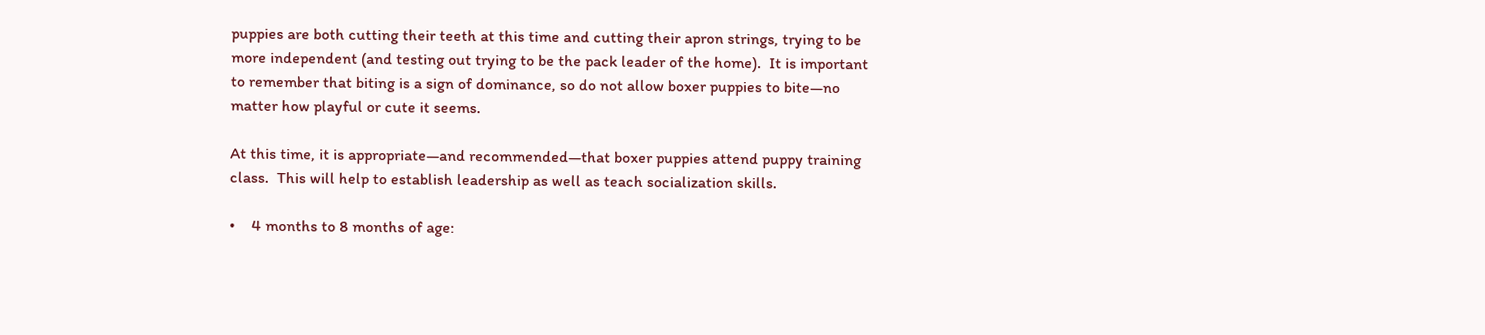puppies are both cutting their teeth at this time and cutting their apron strings, trying to be more independent (and testing out trying to be the pack leader of the home).  It is important to remember that biting is a sign of dominance, so do not allow boxer puppies to bite—no matter how playful or cute it seems.

At this time, it is appropriate—and recommended—that boxer puppies attend puppy training class.  This will help to establish leadership as well as teach socialization skills.

•    4 months to 8 months of age: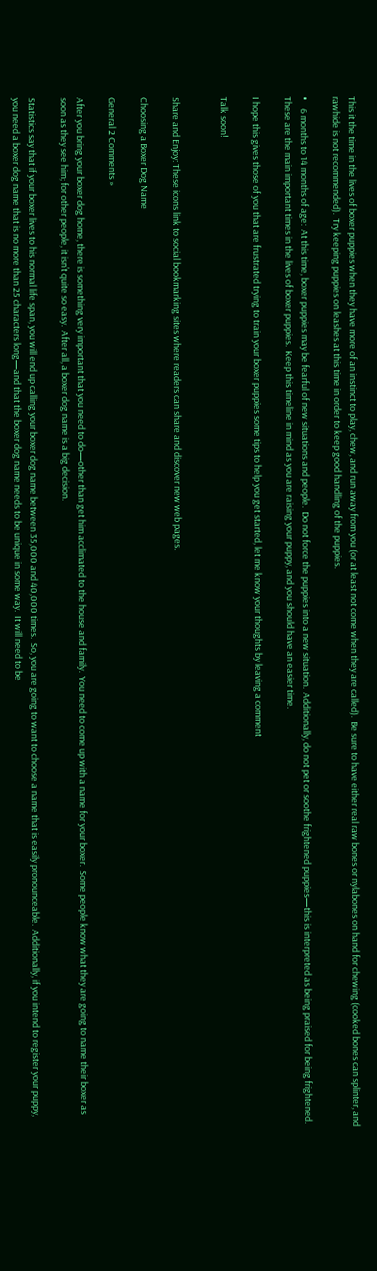This it the time in the lives of boxer puppies when they have more of an instinct to play, chew, and run away from you (or at least not come when they are called).  Be sure to have either real raw bones or nylabones on hand for chewing (cooked bones can splinter, and rawhide is not recommended).  Try keeping puppies on leashes at this time in order to keep good handling of the puppies.

•    6 months to 14 months of age:  At this time, boxer puppies may be fearful of new situations and people.  Do not force the puppies into a new situation.  Additionally, do not pet or soothe frightened puppies—this is interpreted as being praised for being frightened.
These are the main important times in the lives of boxer puppies.  Keep this timeline in mind as you are raising your puppy, and you should have an easier time.

I hope this gives those of you that are frustrated trying to train your boxer puppies some tips to help you get started, let me know your thoughts by leaving a comment

Talk soon!


Share and Enjoy: These icons link to social bookmarking sites where readers can share and discover new web pages.

Choosing a Boxer Dog Name

General 2 Comments »

After you bring your boxer dog home, there is something very important that you need to do—other than get him acclimated to the house and family.  You need to come up with a name for your boxer.  Some people know what they are going to name their boxer as soon as they see him; for other people, it isn’t quite so easy.  After all, a boxer dog name is a big decision.

Statistics say that if your boxer lives to his normal life span, you will end up calling your boxer dog name between 35,000 and 40,000 times.  So, you are going to want to choose a name that is easily pronounceable.  Additionally, if you intend to register your puppy, you need a boxer dog name that is no more than 25 characters long—and that the boxer dog name needs to be unique in some way.  It will need to be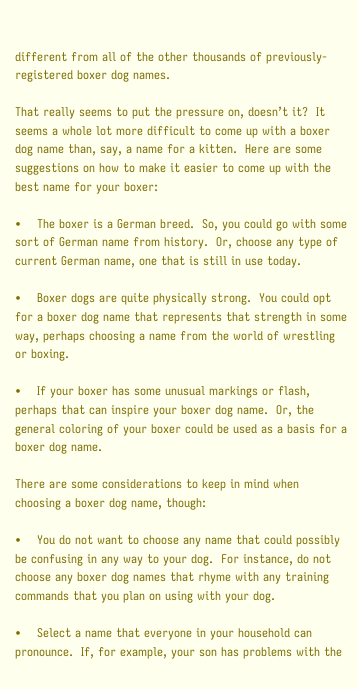different from all of the other thousands of previously-registered boxer dog names.

That really seems to put the pressure on, doesn’t it?  It seems a whole lot more difficult to come up with a boxer dog name than, say, a name for a kitten.  Here are some suggestions on how to make it easier to come up with the best name for your boxer:

•    The boxer is a German breed.  So, you could go with some sort of German name from history.  Or, choose any type of current German name, one that is still in use today.

•    Boxer dogs are quite physically strong.  You could opt for a boxer dog name that represents that strength in some way, perhaps choosing a name from the world of wrestling or boxing.

•    If your boxer has some unusual markings or flash, perhaps that can inspire your boxer dog name.  Or, the general coloring of your boxer could be used as a basis for a boxer dog name.

There are some considerations to keep in mind when choosing a boxer dog name, though:

•    You do not want to choose any name that could possibly be confusing in any way to your dog.  For instance, do not choose any boxer dog names that rhyme with any training commands that you plan on using with your dog.

•    Select a name that everyone in your household can pronounce.  If, for example, your son has problems with the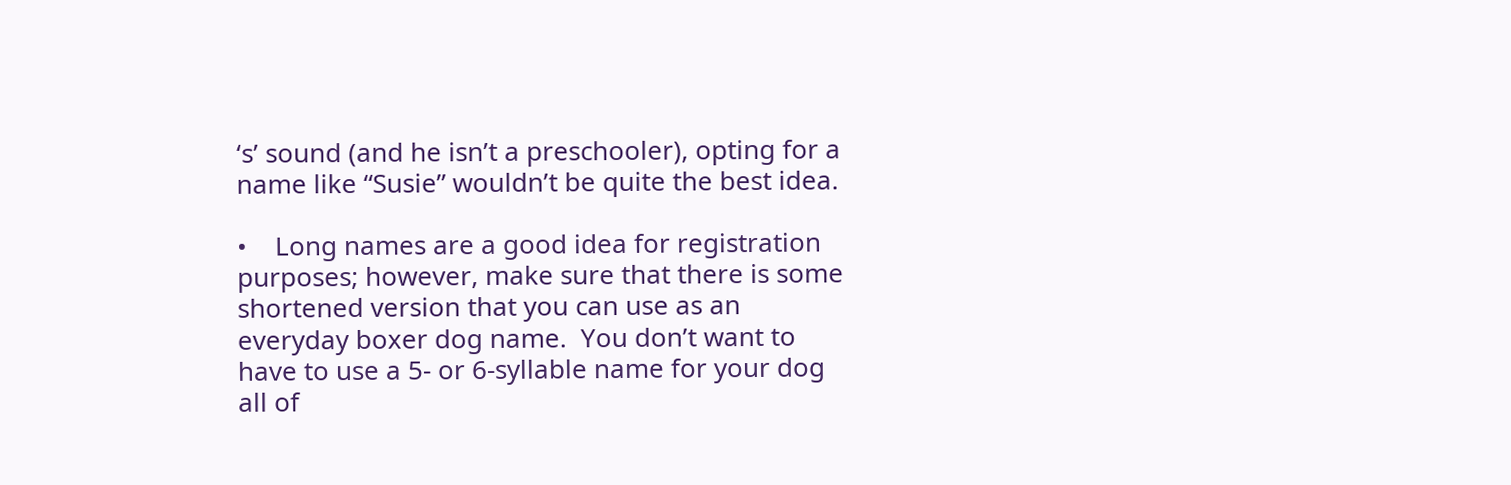‘s’ sound (and he isn’t a preschooler), opting for a name like “Susie” wouldn’t be quite the best idea.

•    Long names are a good idea for registration purposes; however, make sure that there is some shortened version that you can use as an everyday boxer dog name.  You don’t want to have to use a 5- or 6-syllable name for your dog all of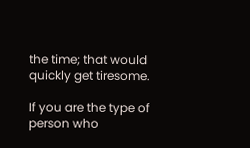the time; that would quickly get tiresome.

If you are the type of person who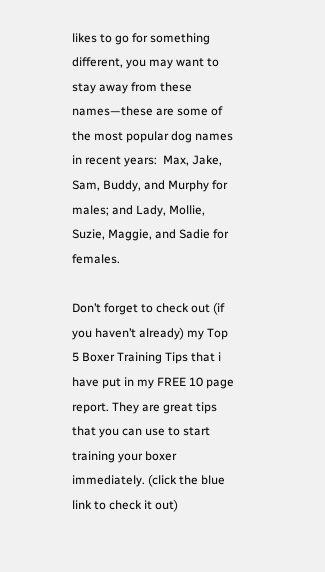likes to go for something different, you may want to stay away from these names—these are some of the most popular dog names in recent years:  Max, Jake, Sam, Buddy, and Murphy for males; and Lady, Mollie, Suzie, Maggie, and Sadie for females.

Don’t forget to check out (if you haven’t already) my Top 5 Boxer Training Tips that i have put in my FREE 10 page report. They are great tips that you can use to start training your boxer immediately. (click the blue link to check it out)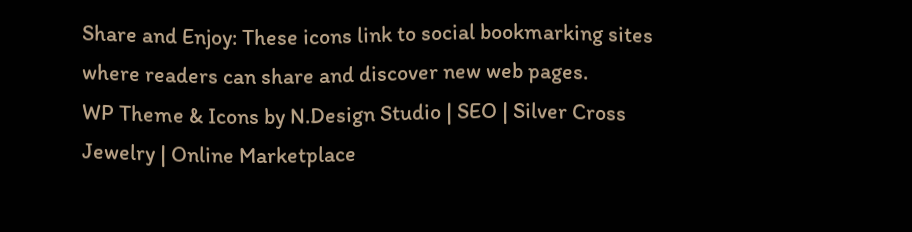Share and Enjoy: These icons link to social bookmarking sites where readers can share and discover new web pages.
WP Theme & Icons by N.Design Studio | SEO | Silver Cross Jewelry | Online Marketplace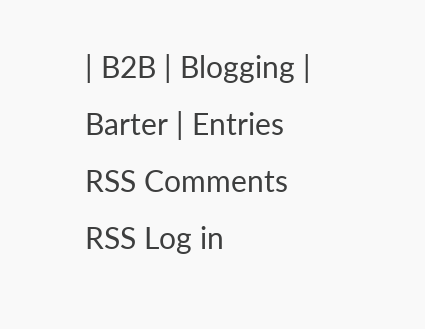| B2B | Blogging | Barter | Entries RSS Comments RSS Log in